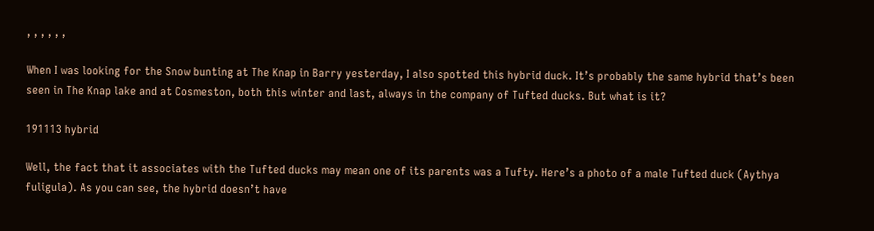, , , , , ,

When I was looking for the Snow bunting at The Knap in Barry yesterday, I also spotted this hybrid duck. It’s probably the same hybrid that’s been seen in The Knap lake and at Cosmeston, both this winter and last, always in the company of Tufted ducks. But what is it?

191113 hybrid

Well, the fact that it associates with the Tufted ducks may mean one of its parents was a Tufty. Here’s a photo of a male Tufted duck (Aythya fuligula). As you can see, the hybrid doesn’t have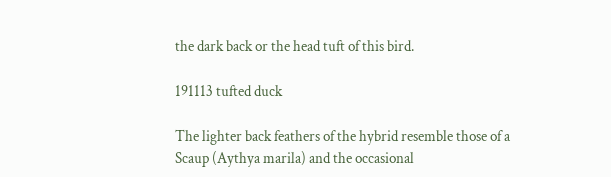the dark back or the head tuft of this bird.

191113 tufted duck

The lighter back feathers of the hybrid resemble those of a Scaup (Aythya marila) and the occasional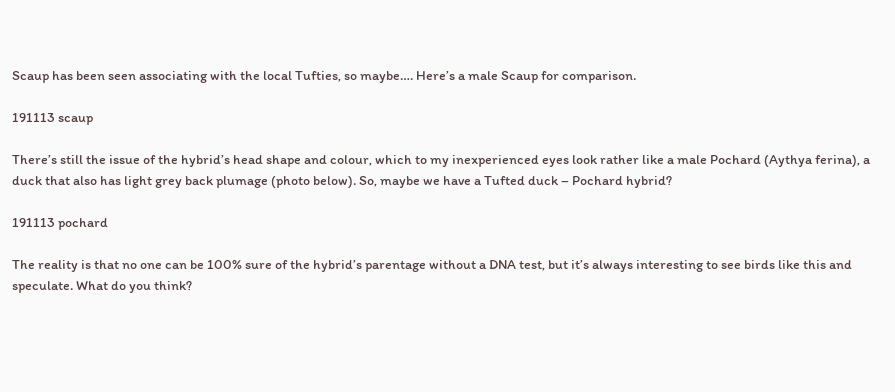Scaup has been seen associating with the local Tufties, so maybe…. Here’s a male Scaup for comparison.

191113 scaup

There’s still the issue of the hybrid’s head shape and colour, which to my inexperienced eyes look rather like a male Pochard (Aythya ferina), a duck that also has light grey back plumage (photo below). So, maybe we have a Tufted duck – Pochard hybrid?

191113 pochard

The reality is that no one can be 100% sure of the hybrid’s parentage without a DNA test, but it’s always interesting to see birds like this and speculate. What do you think?